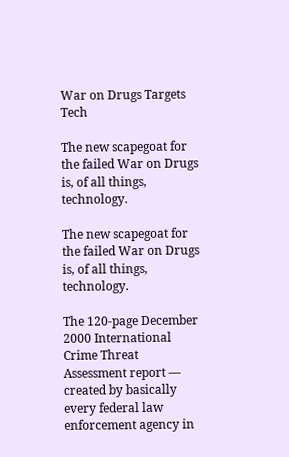War on Drugs Targets Tech

The new scapegoat for the failed War on Drugs is, of all things, technology.

The new scapegoat for the failed War on Drugs is, of all things, technology.

The 120-page December 2000 International Crime Threat Assessment report — created by basically every federal law enforcement agency in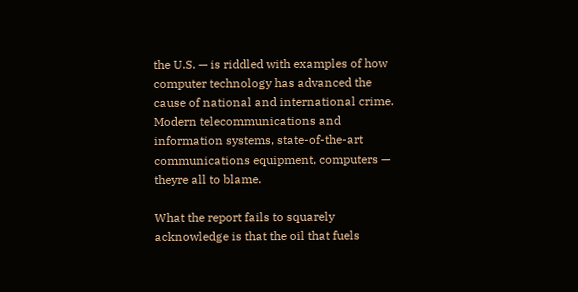the U.S. — is riddled with examples of how computer technology has advanced the cause of national and international crime. Modern telecommunications and information systems, state-of-the-art communications equipment, computers — theyre all to blame.

What the report fails to squarely acknowledge is that the oil that fuels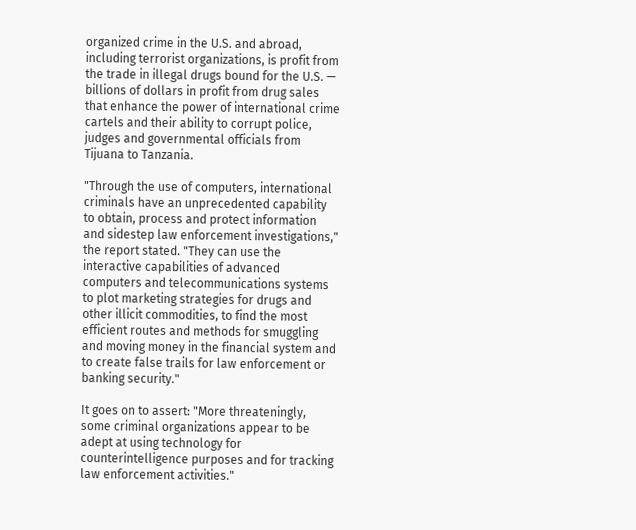organized crime in the U.S. and abroad, including terrorist organizations, is profit from the trade in illegal drugs bound for the U.S. — billions of dollars in profit from drug sales that enhance the power of international crime cartels and their ability to corrupt police, judges and governmental officials from Tijuana to Tanzania.

"Through the use of computers, international criminals have an unprecedented capability to obtain, process and protect information and sidestep law enforcement investigations," the report stated. "They can use the interactive capabilities of advanced computers and telecommunications systems to plot marketing strategies for drugs and other illicit commodities, to find the most efficient routes and methods for smuggling and moving money in the financial system and to create false trails for law enforcement or banking security."

It goes on to assert: "More threateningly, some criminal organizations appear to be adept at using technology for counterintelligence purposes and for tracking law enforcement activities."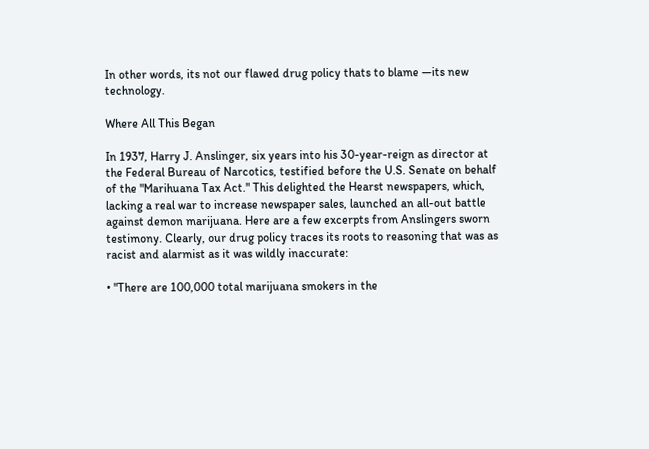In other words, its not our flawed drug policy thats to blame —its new technology.

Where All This Began

In 1937, Harry J. Anslinger, six years into his 30-year-reign as director at the Federal Bureau of Narcotics, testified before the U.S. Senate on behalf of the "Marihuana Tax Act." This delighted the Hearst newspapers, which, lacking a real war to increase newspaper sales, launched an all-out battle against demon marijuana. Here are a few excerpts from Anslingers sworn testimony. Clearly, our drug policy traces its roots to reasoning that was as racist and alarmist as it was wildly inaccurate:

• "There are 100,000 total marijuana smokers in the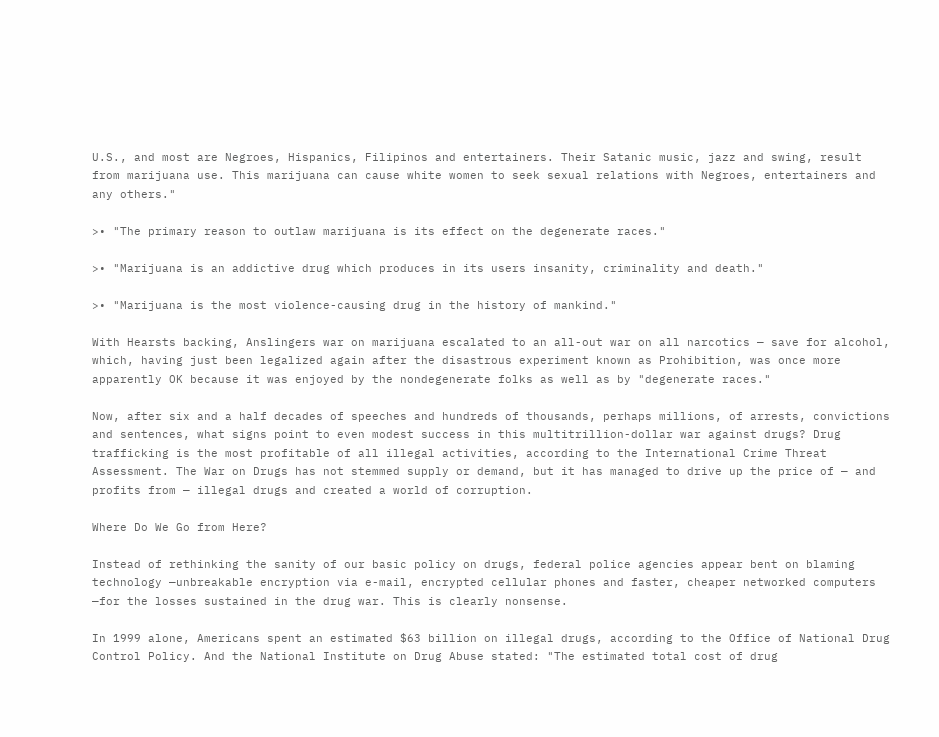U.S., and most are Negroes, Hispanics, Filipinos and entertainers. Their Satanic music, jazz and swing, result from marijuana use. This marijuana can cause white women to seek sexual relations with Negroes, entertainers and any others."

>• "The primary reason to outlaw marijuana is its effect on the degenerate races."

>• "Marijuana is an addictive drug which produces in its users insanity, criminality and death."

>• "Marijuana is the most violence-causing drug in the history of mankind."

With Hearsts backing, Anslingers war on marijuana escalated to an all-out war on all narcotics — save for alcohol, which, having just been legalized again after the disastrous experiment known as Prohibition, was once more apparently OK because it was enjoyed by the nondegenerate folks as well as by "degenerate races."

Now, after six and a half decades of speeches and hundreds of thousands, perhaps millions, of arrests, convictions and sentences, what signs point to even modest success in this multitrillion-dollar war against drugs? Drug trafficking is the most profitable of all illegal activities, according to the International Crime Threat Assessment. The War on Drugs has not stemmed supply or demand, but it has managed to drive up the price of — and profits from — illegal drugs and created a world of corruption.

Where Do We Go from Here?

Instead of rethinking the sanity of our basic policy on drugs, federal police agencies appear bent on blaming technology —unbreakable encryption via e-mail, encrypted cellular phones and faster, cheaper networked computers —for the losses sustained in the drug war. This is clearly nonsense.

In 1999 alone, Americans spent an estimated $63 billion on illegal drugs, according to the Office of National Drug Control Policy. And the National Institute on Drug Abuse stated: "The estimated total cost of drug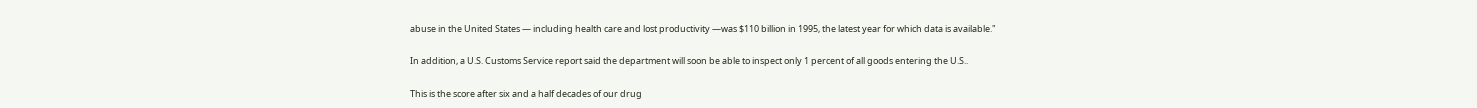abuse in the United States — including health care and lost productivity —was $110 billion in 1995, the latest year for which data is available."

In addition, a U.S. Customs Service report said the department will soon be able to inspect only 1 percent of all goods entering the U.S..

This is the score after six and a half decades of our drug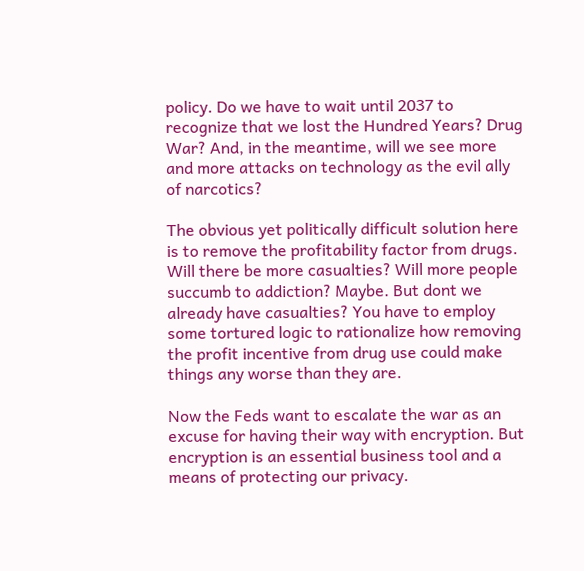policy. Do we have to wait until 2037 to recognize that we lost the Hundred Years? Drug War? And, in the meantime, will we see more and more attacks on technology as the evil ally of narcotics?

The obvious yet politically difficult solution here is to remove the profitability factor from drugs. Will there be more casualties? Will more people succumb to addiction? Maybe. But dont we already have casualties? You have to employ some tortured logic to rationalize how removing the profit incentive from drug use could make things any worse than they are.

Now the Feds want to escalate the war as an excuse for having their way with encryption. But encryption is an essential business tool and a means of protecting our privacy.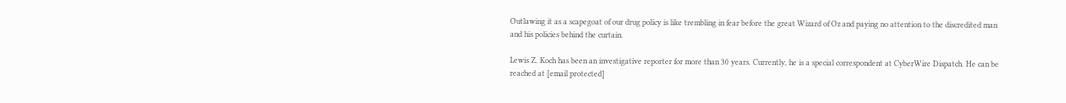Outlawing it as a scapegoat of our drug policy is like trembling in fear before the great Wizard of Oz and paying no attention to the discredited man and his policies behind the curtain.

Lewis Z. Koch has been an investigative reporter for more than 30 years. Currently, he is a special correspondent at CyberWire Dispatch. He can be reached at [email protected]